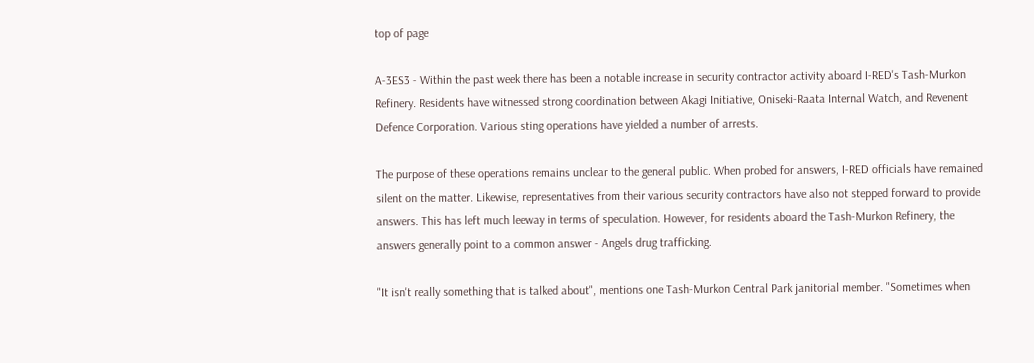top of page

A-3ES3 - Within the past week there has been a notable increase in security contractor activity aboard I-RED's Tash-Murkon Refinery. Residents have witnessed strong coordination between Akagi Initiative, Oniseki-Raata Internal Watch, and Revenent Defence Corporation. Various sting operations have yielded a number of arrests.

The purpose of these operations remains unclear to the general public. When probed for answers, I-RED officials have remained silent on the matter. Likewise, representatives from their various security contractors have also not stepped forward to provide answers. This has left much leeway in terms of speculation. However, for residents aboard the Tash-Murkon Refinery, the answers generally point to a common answer - Angels drug trafficking.

"It isn't really something that is talked about", mentions one Tash-Murkon Central Park janitorial member. "Sometimes when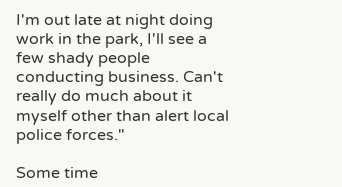I'm out late at night doing work in the park, I'll see a few shady people conducting business. Can't really do much about it myself other than alert local police forces."

Some time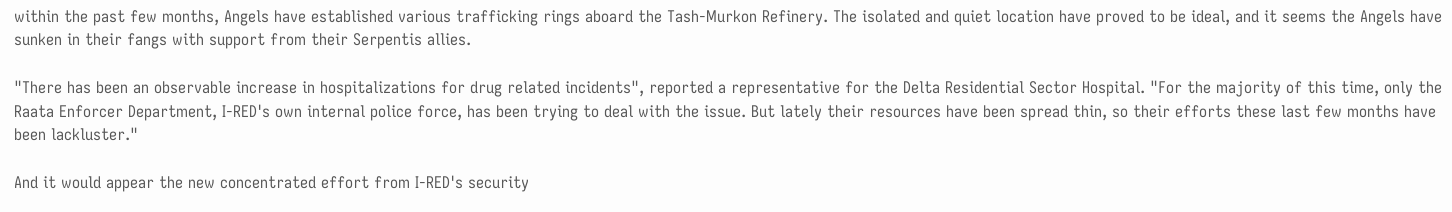within the past few months, Angels have established various trafficking rings aboard the Tash-Murkon Refinery. The isolated and quiet location have proved to be ideal, and it seems the Angels have sunken in their fangs with support from their Serpentis allies.

"There has been an observable increase in hospitalizations for drug related incidents", reported a representative for the Delta Residential Sector Hospital. "For the majority of this time, only the Raata Enforcer Department, I-RED's own internal police force, has been trying to deal with the issue. But lately their resources have been spread thin, so their efforts these last few months have been lackluster."

And it would appear the new concentrated effort from I-RED's security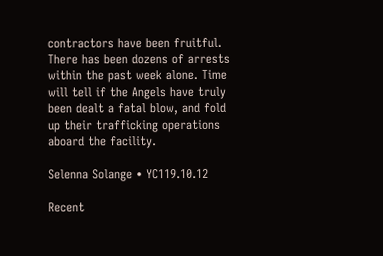contractors have been fruitful. There has been dozens of arrests within the past week alone. Time will tell if the Angels have truly been dealt a fatal blow, and fold up their trafficking operations aboard the facility.

Selenna Solange • YC119.10.12

Recent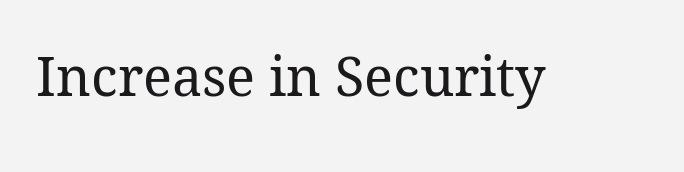Increase in Security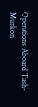Operations Aboard Tash-Murkon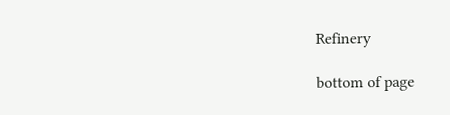Refinery

bottom of page